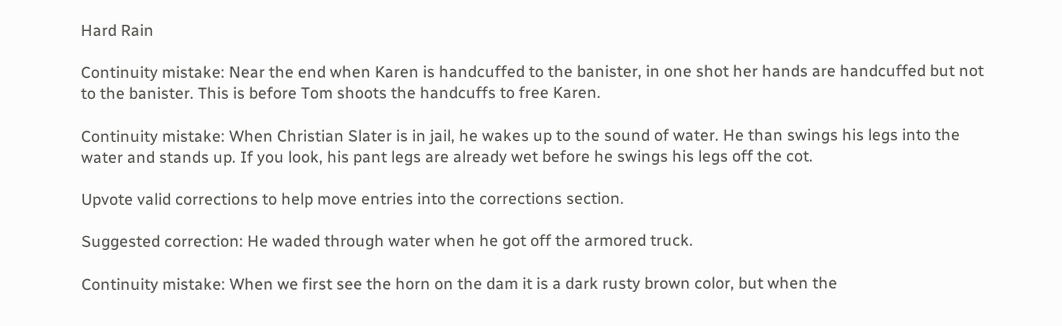Hard Rain

Continuity mistake: Near the end when Karen is handcuffed to the banister, in one shot her hands are handcuffed but not to the banister. This is before Tom shoots the handcuffs to free Karen.

Continuity mistake: When Christian Slater is in jail, he wakes up to the sound of water. He than swings his legs into the water and stands up. If you look, his pant legs are already wet before he swings his legs off the cot.

Upvote valid corrections to help move entries into the corrections section.

Suggested correction: He waded through water when he got off the armored truck.

Continuity mistake: When we first see the horn on the dam it is a dark rusty brown color, but when the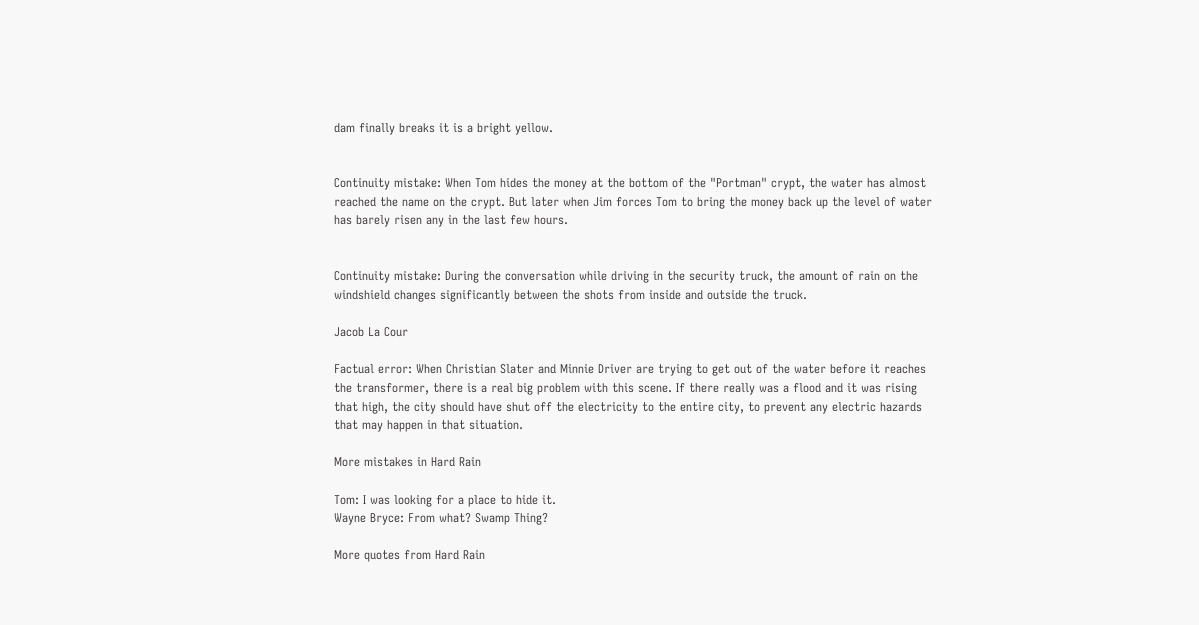dam finally breaks it is a bright yellow.


Continuity mistake: When Tom hides the money at the bottom of the "Portman" crypt, the water has almost reached the name on the crypt. But later when Jim forces Tom to bring the money back up the level of water has barely risen any in the last few hours.


Continuity mistake: During the conversation while driving in the security truck, the amount of rain on the windshield changes significantly between the shots from inside and outside the truck.

Jacob La Cour

Factual error: When Christian Slater and Minnie Driver are trying to get out of the water before it reaches the transformer, there is a real big problem with this scene. If there really was a flood and it was rising that high, the city should have shut off the electricity to the entire city, to prevent any electric hazards that may happen in that situation.

More mistakes in Hard Rain

Tom: I was looking for a place to hide it.
Wayne Bryce: From what? Swamp Thing?

More quotes from Hard Rain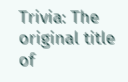Trivia: The original title of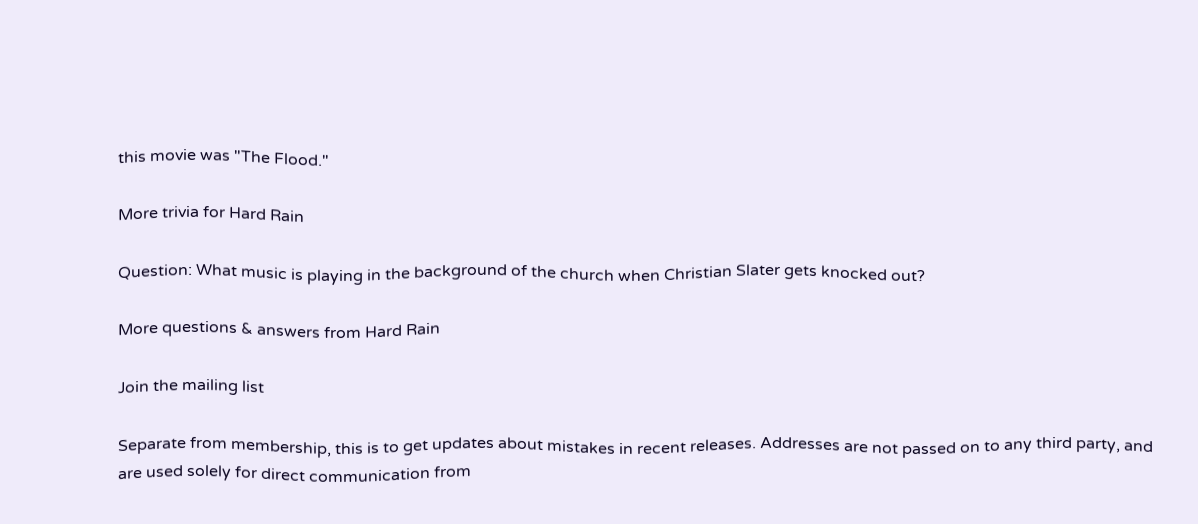this movie was "The Flood."

More trivia for Hard Rain

Question: What music is playing in the background of the church when Christian Slater gets knocked out?

More questions & answers from Hard Rain

Join the mailing list

Separate from membership, this is to get updates about mistakes in recent releases. Addresses are not passed on to any third party, and are used solely for direct communication from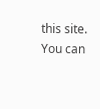this site. You can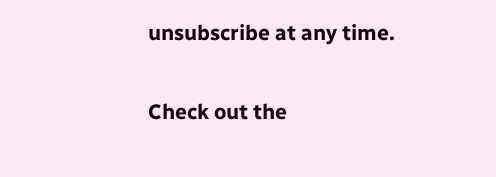unsubscribe at any time.

Check out the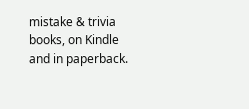mistake & trivia books, on Kindle and in paperback.